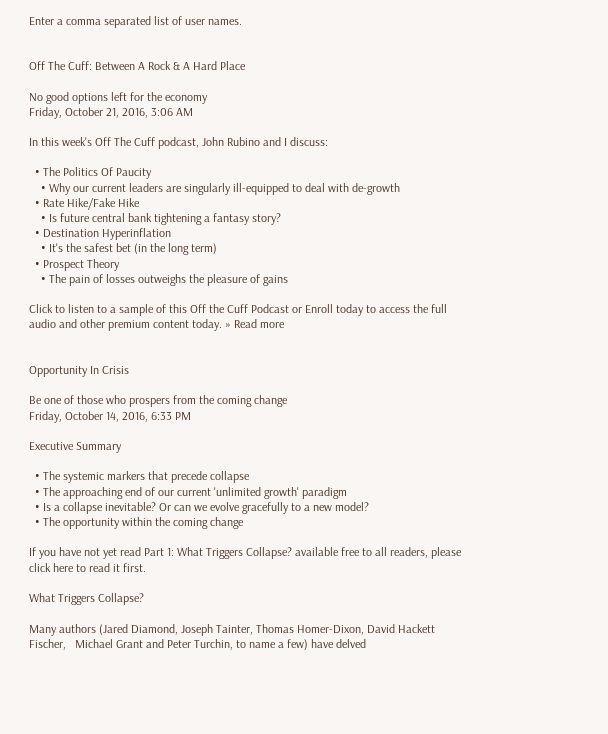Enter a comma separated list of user names.


Off The Cuff: Between A Rock & A Hard Place

No good options left for the economy
Friday, October 21, 2016, 3:06 AM

In this week's Off The Cuff podcast, John Rubino and I discuss:

  • The Politics Of Paucity
    • Why our current leaders are singularly ill-equipped to deal with de-growth
  • Rate Hike/Fake Hike
    • Is future central bank tightening a fantasy story?
  • Destination Hyperinflation
    • It's the safest bet (in the long term)
  • Prospect Theory
    • The pain of losses outweighs the pleasure of gains

Click to listen to a sample of this Off the Cuff Podcast or Enroll today to access the full audio and other premium content today. » Read more


Opportunity In Crisis

Be one of those who prospers from the coming change
Friday, October 14, 2016, 6:33 PM

Executive Summary

  • The systemic markers that precede collapse
  • The approaching end of our current 'unlimited growth' paradigm
  • Is a collapse inevitable? Or can we evolve gracefully to a new model?
  • The opportunity within the coming change

If you have not yet read Part 1: What Triggers Collapse? available free to all readers, please click here to read it first.

What Triggers Collapse?

Many authors (Jared Diamond, Joseph Tainter, Thomas Homer-Dixon, David Hackett Fischer,   Michael Grant and Peter Turchin, to name a few) have delved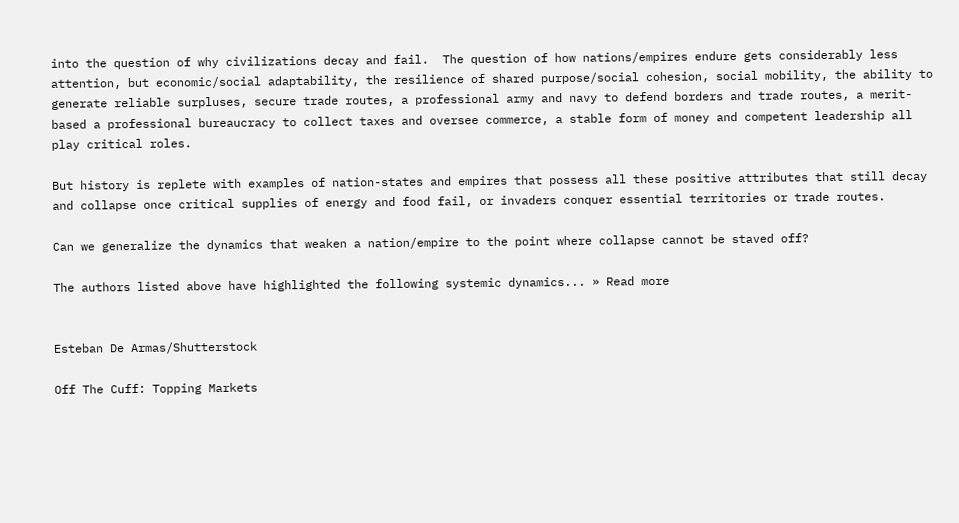into the question of why civilizations decay and fail.  The question of how nations/empires endure gets considerably less attention, but economic/social adaptability, the resilience of shared purpose/social cohesion, social mobility, the ability to generate reliable surpluses, secure trade routes, a professional army and navy to defend borders and trade routes, a merit-based a professional bureaucracy to collect taxes and oversee commerce, a stable form of money and competent leadership all play critical roles.

But history is replete with examples of nation-states and empires that possess all these positive attributes that still decay and collapse once critical supplies of energy and food fail, or invaders conquer essential territories or trade routes.

Can we generalize the dynamics that weaken a nation/empire to the point where collapse cannot be staved off?

The authors listed above have highlighted the following systemic dynamics... » Read more


Esteban De Armas/Shutterstock

Off The Cuff: Topping Markets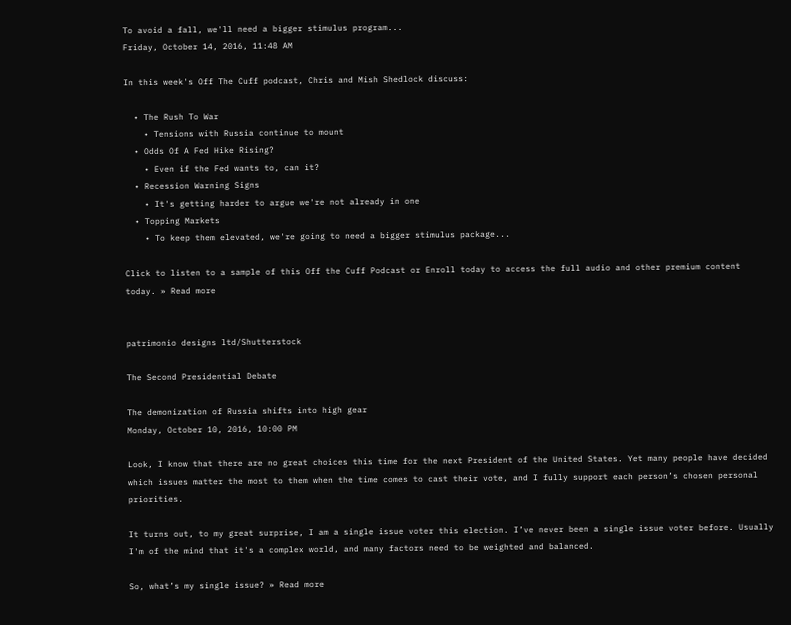To avoid a fall, we'll need a bigger stimulus program...
Friday, October 14, 2016, 11:48 AM

In this week's Off The Cuff podcast, Chris and Mish Shedlock discuss:

  • The Rush To War
    • Tensions with Russia continue to mount
  • Odds Of A Fed Hike Rising?
    • Even if the Fed wants to, can it?
  • Recession Warning Signs
    • It's getting harder to argue we're not already in one
  • Topping Markets
    • To keep them elevated, we're going to need a bigger stimulus package...

Click to listen to a sample of this Off the Cuff Podcast or Enroll today to access the full audio and other premium content today. » Read more


patrimonio designs ltd/Shutterstock

The Second Presidential Debate

The demonization of Russia shifts into high gear
Monday, October 10, 2016, 10:00 PM

Look, I know that there are no great choices this time for the next President of the United States. Yet many people have decided which issues matter the most to them when the time comes to cast their vote, and I fully support each person’s chosen personal priorities.

It turns out, to my great surprise, I am a single issue voter this election. I’ve never been a single issue voter before. Usually I'm of the mind that it's a complex world, and many factors need to be weighted and balanced.

So, what’s my single issue? » Read more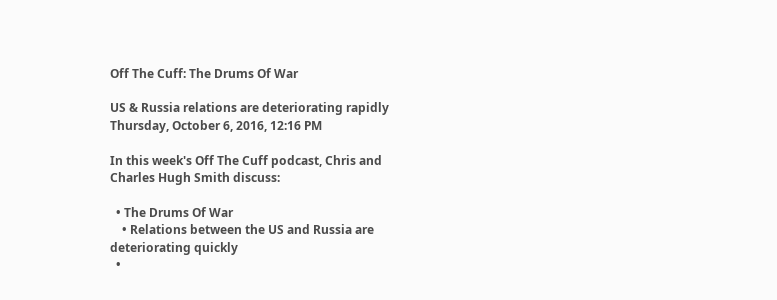Off The Cuff: The Drums Of War

US & Russia relations are deteriorating rapidly
Thursday, October 6, 2016, 12:16 PM

In this week's Off The Cuff podcast, Chris and Charles Hugh Smith discuss:

  • The Drums Of War
    • Relations between the US and Russia are deteriorating quickly
  •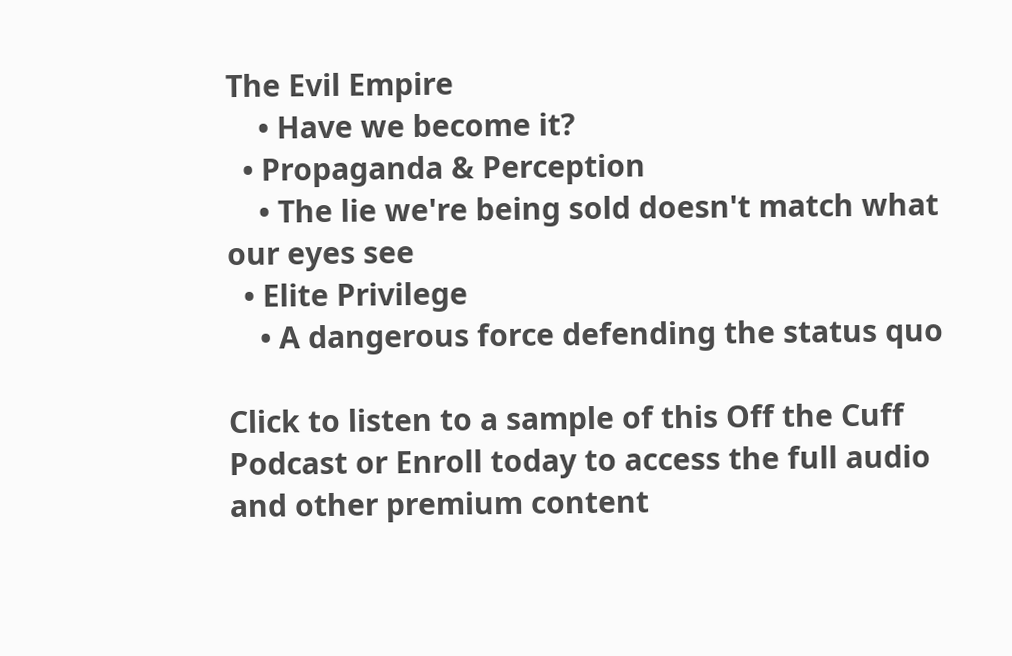The Evil Empire
    • Have we become it?
  • Propaganda & Perception
    • The lie we're being sold doesn't match what our eyes see
  • Elite Privilege
    • A dangerous force defending the status quo

Click to listen to a sample of this Off the Cuff Podcast or Enroll today to access the full audio and other premium content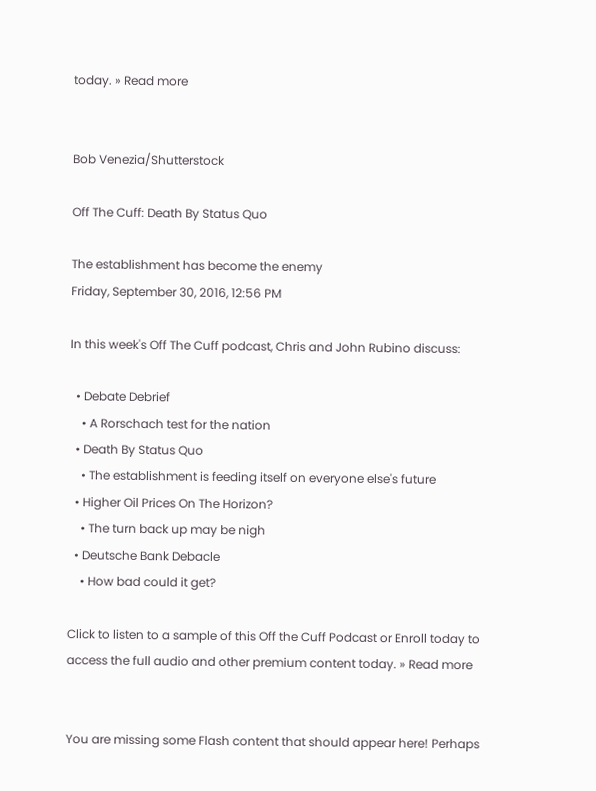today. » Read more


Bob Venezia/Shutterstock

Off The Cuff: Death By Status Quo

The establishment has become the enemy
Friday, September 30, 2016, 12:56 PM

In this week's Off The Cuff podcast, Chris and John Rubino discuss:

  • Debate Debrief
    • A Rorschach test for the nation
  • Death By Status Quo
    • The establishment is feeding itself on everyone else's future
  • Higher Oil Prices On The Horizon?
    • The turn back up may be nigh
  • Deutsche Bank Debacle
    • How bad could it get?

Click to listen to a sample of this Off the Cuff Podcast or Enroll today to access the full audio and other premium content today. » Read more


You are missing some Flash content that should appear here! Perhaps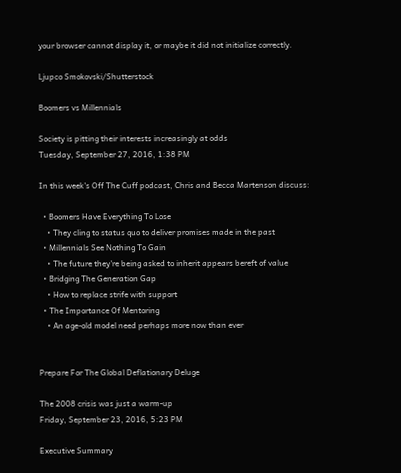your browser cannot display it, or maybe it did not initialize correctly.

Ljupco Smokovski/Shutterstock

Boomers vs Millennials

Society is pitting their interests increasingly at odds
Tuesday, September 27, 2016, 1:38 PM

In this week's Off The Cuff podcast, Chris and Becca Martenson discuss:

  • Boomers Have Everything To Lose
    • They cling to status quo to deliver promises made in the past
  • Millennials See Nothing To Gain
    • The future they're being asked to inherit appears bereft of value
  • Bridging The Generation Gap
    • How to replace strife with support
  • The Importance Of Mentoring
    • An age-old model need perhaps more now than ever


Prepare For The Global Deflationary Deluge

The 2008 crisis was just a warm-up
Friday, September 23, 2016, 5:23 PM

Executive Summary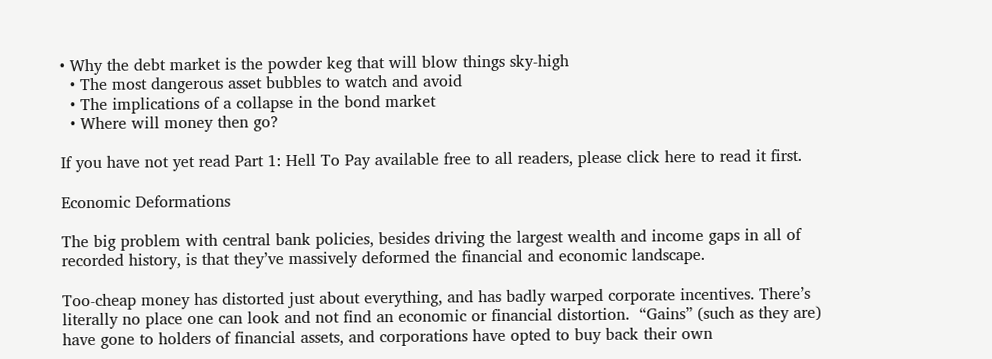• Why the debt market is the powder keg that will blow things sky-high
  • The most dangerous asset bubbles to watch and avoid
  • The implications of a collapse in the bond market
  • Where will money then go?

If you have not yet read Part 1: Hell To Pay available free to all readers, please click here to read it first.

Economic Deformations

The big problem with central bank policies, besides driving the largest wealth and income gaps in all of recorded history, is that they’ve massively deformed the financial and economic landscape.

Too-cheap money has distorted just about everything, and has badly warped corporate incentives. There’s literally no place one can look and not find an economic or financial distortion.  “Gains” (such as they are) have gone to holders of financial assets, and corporations have opted to buy back their own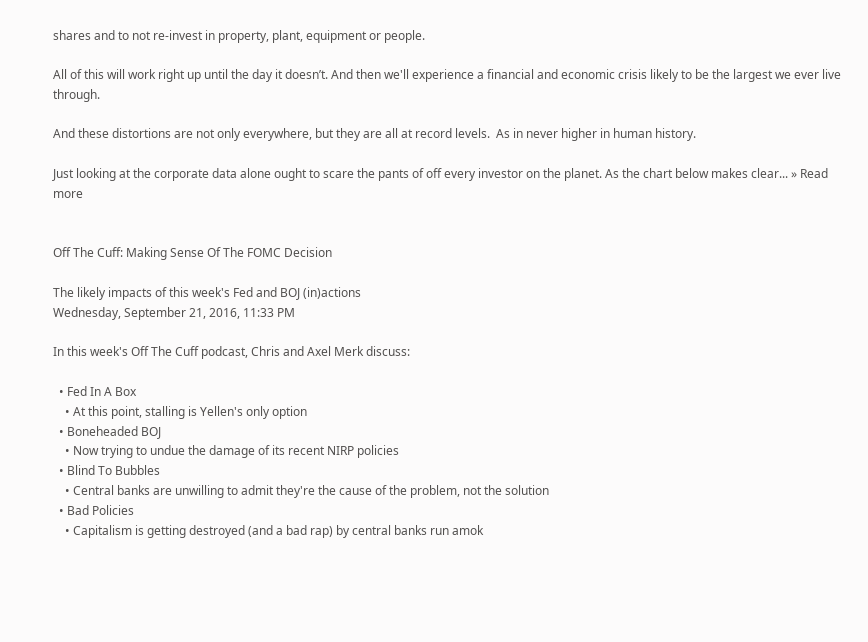shares and to not re-invest in property, plant, equipment or people.

All of this will work right up until the day it doesn’t. And then we'll experience a financial and economic crisis likely to be the largest we ever live through.

And these distortions are not only everywhere, but they are all at record levels.  As in never higher in human history.

Just looking at the corporate data alone ought to scare the pants of off every investor on the planet. As the chart below makes clear... » Read more


Off The Cuff: Making Sense Of The FOMC Decision

The likely impacts of this week's Fed and BOJ (in)actions
Wednesday, September 21, 2016, 11:33 PM

In this week's Off The Cuff podcast, Chris and Axel Merk discuss:

  • Fed In A Box
    • At this point, stalling is Yellen's only option
  • Boneheaded BOJ
    • Now trying to undue the damage of its recent NIRP policies
  • Blind To Bubbles
    • Central banks are unwilling to admit they're the cause of the problem, not the solution
  • Bad Policies
    • Capitalism is getting destroyed (and a bad rap) by central banks run amok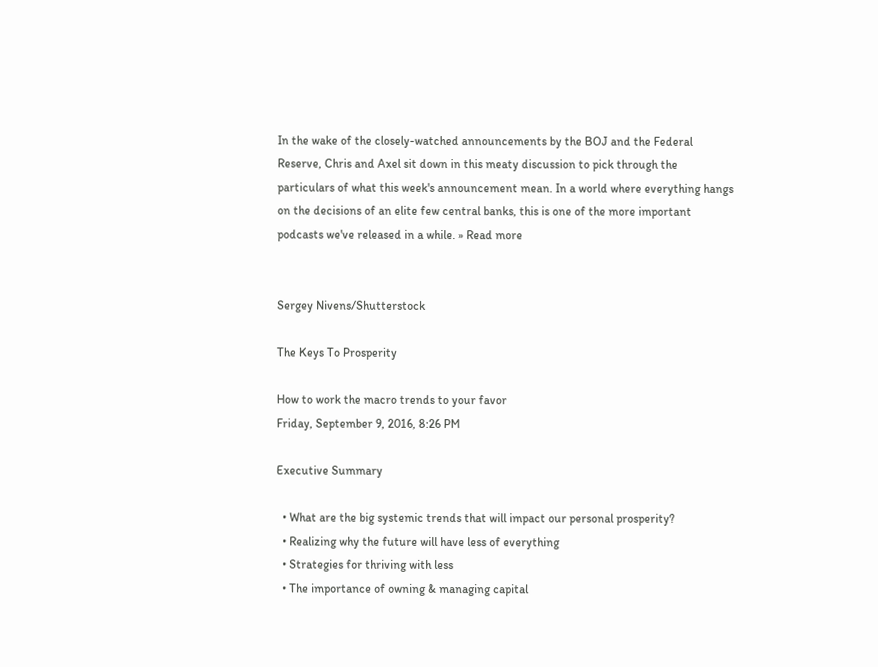In the wake of the closely-watched announcements by the BOJ and the Federal Reserve, Chris and Axel sit down in this meaty discussion to pick through the particulars of what this week's announcement mean. In a world where everything hangs on the decisions of an elite few central banks, this is one of the more important podcasts we've released in a while. » Read more


Sergey Nivens/Shutterstock

The Keys To Prosperity

How to work the macro trends to your favor
Friday, September 9, 2016, 8:26 PM

Executive Summary

  • What are the big systemic trends that will impact our personal prosperity?
  • Realizing why the future will have less of everything
  • Strategies for thriving with less
  • The importance of owning & managing capital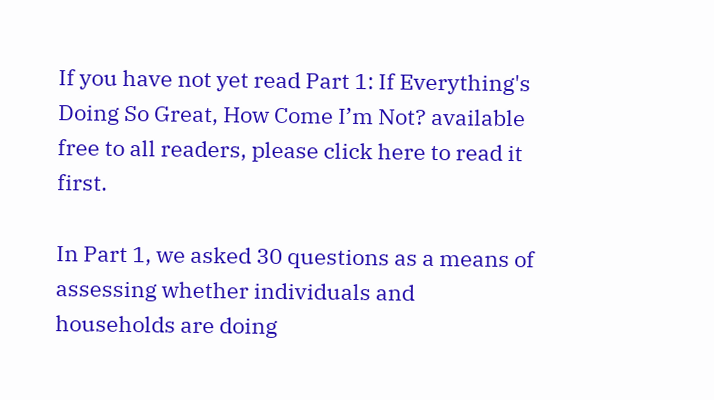If you have not yet read Part 1: If Everything's Doing So Great, How Come I’m Not? available free to all readers, please click here to read it first.

In Part 1, we asked 30 questions as a means of assessing whether individuals and households are doing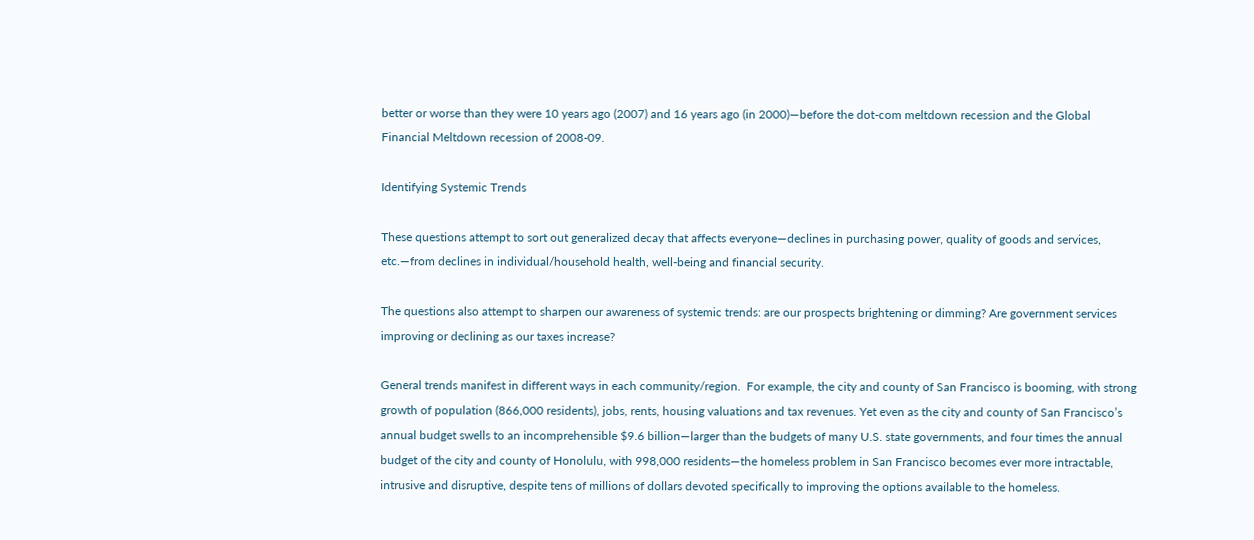better or worse than they were 10 years ago (2007) and 16 years ago (in 2000)—before the dot-com meltdown recession and the Global Financial Meltdown recession of 2008-09.

Identifying Systemic Trends

These questions attempt to sort out generalized decay that affects everyone—declines in purchasing power, quality of goods and services, etc.—from declines in individual/household health, well-being and financial security.

The questions also attempt to sharpen our awareness of systemic trends: are our prospects brightening or dimming? Are government services improving or declining as our taxes increase?

General trends manifest in different ways in each community/region.  For example, the city and county of San Francisco is booming, with strong growth of population (866,000 residents), jobs, rents, housing valuations and tax revenues. Yet even as the city and county of San Francisco’s annual budget swells to an incomprehensible $9.6 billion—larger than the budgets of many U.S. state governments, and four times the annual budget of the city and county of Honolulu, with 998,000 residents—the homeless problem in San Francisco becomes ever more intractable, intrusive and disruptive, despite tens of millions of dollars devoted specifically to improving the options available to the homeless.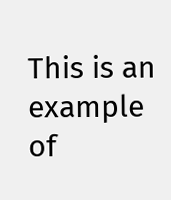This is an example of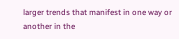larger trends that manifest in one way or another in the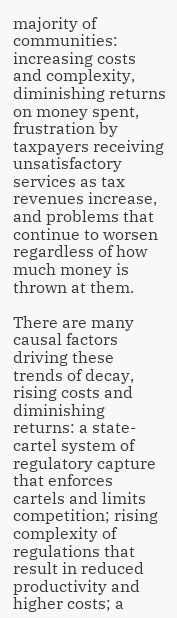majority of communities: increasing costs and complexity, diminishing returns on money spent, frustration by taxpayers receiving unsatisfactory services as tax revenues increase, and problems that continue to worsen regardless of how much money is thrown at them.

There are many causal factors driving these trends of decay, rising costs and diminishing returns: a state-cartel system of regulatory capture that enforces cartels and limits competition; rising complexity of regulations that result in reduced productivity and higher costs; a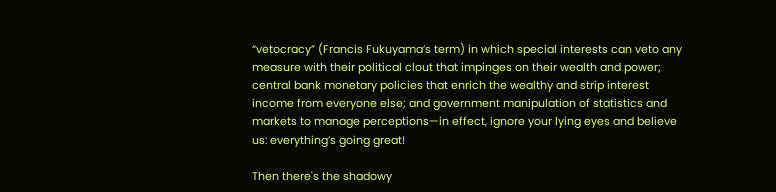“vetocracy” (Francis Fukuyama’s term) in which special interests can veto any measure with their political clout that impinges on their wealth and power; central bank monetary policies that enrich the wealthy and strip interest income from everyone else; and government manipulation of statistics and markets to manage perceptions—in effect, ignore your lying eyes and believe us: everything’s going great!

Then there's the shadowy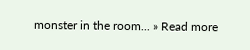monster in the room... » Read more